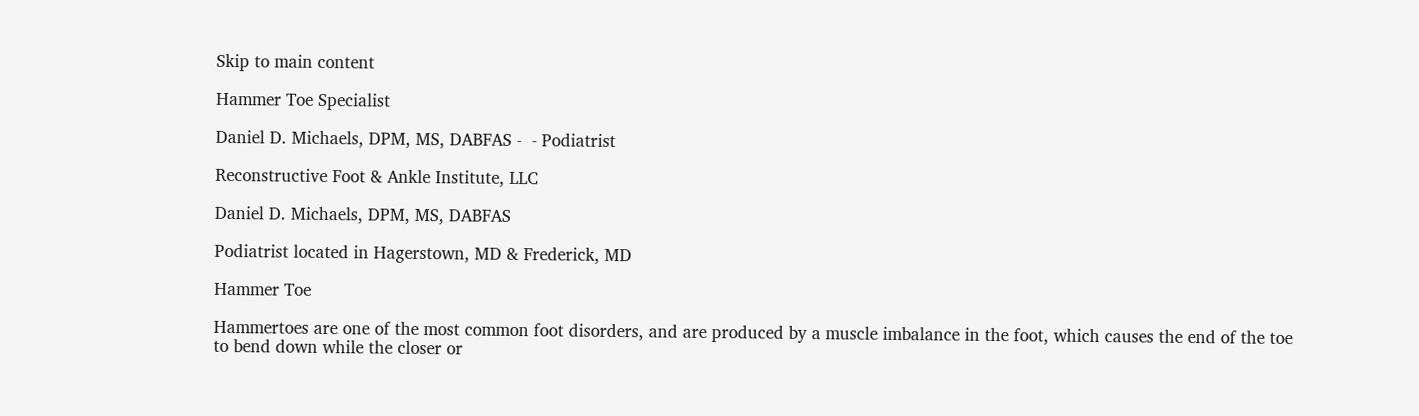Skip to main content

Hammer Toe Specialist

Daniel D. Michaels, DPM, MS, DABFAS -  - Podiatrist

Reconstructive Foot & Ankle Institute, LLC

Daniel D. Michaels, DPM, MS, DABFAS

Podiatrist located in Hagerstown, MD & Frederick, MD

Hammer Toe

Hammertoes are one of the most common foot disorders, and are produced by a muscle imbalance in the foot, which causes the end of the toe to bend down while the closer or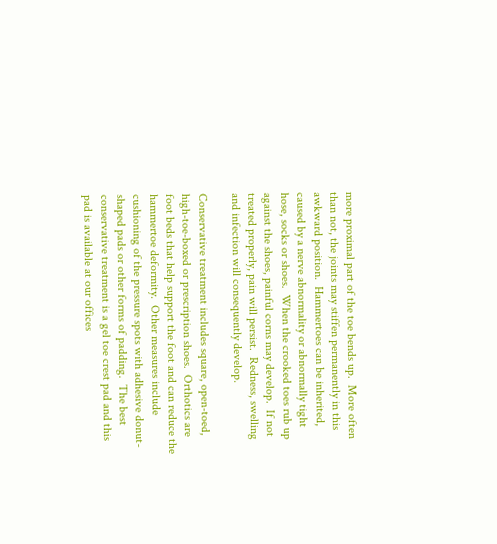more proximal part of the toe bends up.  More often than not, the joints may stiffen permanently in this awkward position.  Hammertoes can be inherited, caused by a nerve abnormality or abnormally tight hose, socks or shoes.  When the crooked toes rub up against the shoes, painful corns may develop.  If not treated properly, pain will persist.  Redness, swelling and infection will consequently develop.

Conservative treatment includes square, open-toed, high-toe-boxed or prescription shoes.  Orthotics are foot beds that help support the foot and can reduce the hammertoe deformity.  Other measures include cushioning of the pressure spots with adhesive donut-shaped pads or other forms of padding.  The best conservative treatment is a gel toe crest pad and this pad is available at our offices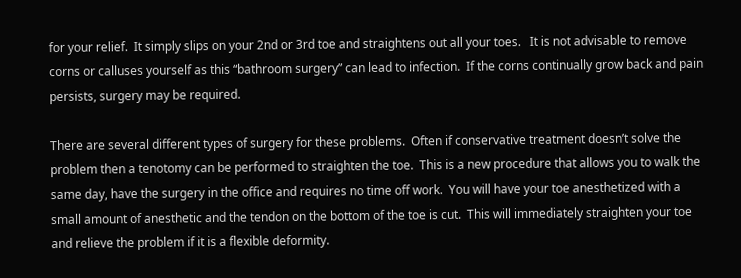for your relief.  It simply slips on your 2nd or 3rd toe and straightens out all your toes.   It is not advisable to remove corns or calluses yourself as this “bathroom surgery” can lead to infection.  If the corns continually grow back and pain persists, surgery may be required.

There are several different types of surgery for these problems.  Often if conservative treatment doesn’t solve the problem then a tenotomy can be performed to straighten the toe.  This is a new procedure that allows you to walk the same day, have the surgery in the office and requires no time off work.  You will have your toe anesthetized with a small amount of anesthetic and the tendon on the bottom of the toe is cut.  This will immediately straighten your toe and relieve the problem if it is a flexible deformity.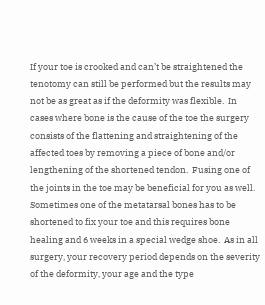If your toe is crooked and can’t be straightened the tenotomy can still be performed but the results may not be as great as if the deformity was flexible.  In cases where bone is the cause of the toe the surgery consists of the flattening and straightening of the affected toes by removing a piece of bone and/or lengthening of the shortened tendon.  Fusing one of the joints in the toe may be beneficial for you as well.  Sometimes one of the metatarsal bones has to be shortened to fix your toe and this requires bone healing and 6 weeks in a special wedge shoe.  As in all surgery, your recovery period depends on the severity of the deformity, your age and the type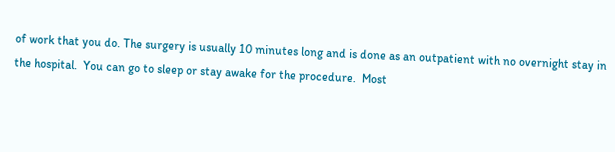of work that you do. The surgery is usually 10 minutes long and is done as an outpatient with no overnight stay in the hospital.  You can go to sleep or stay awake for the procedure.  Most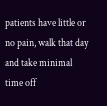patients have little or no pain, walk that day and take minimal time off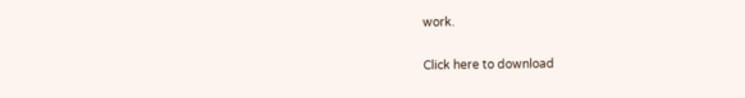work.

Click here to download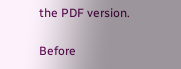the PDF version.

Before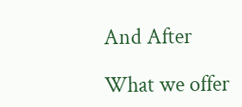And After

What we offer